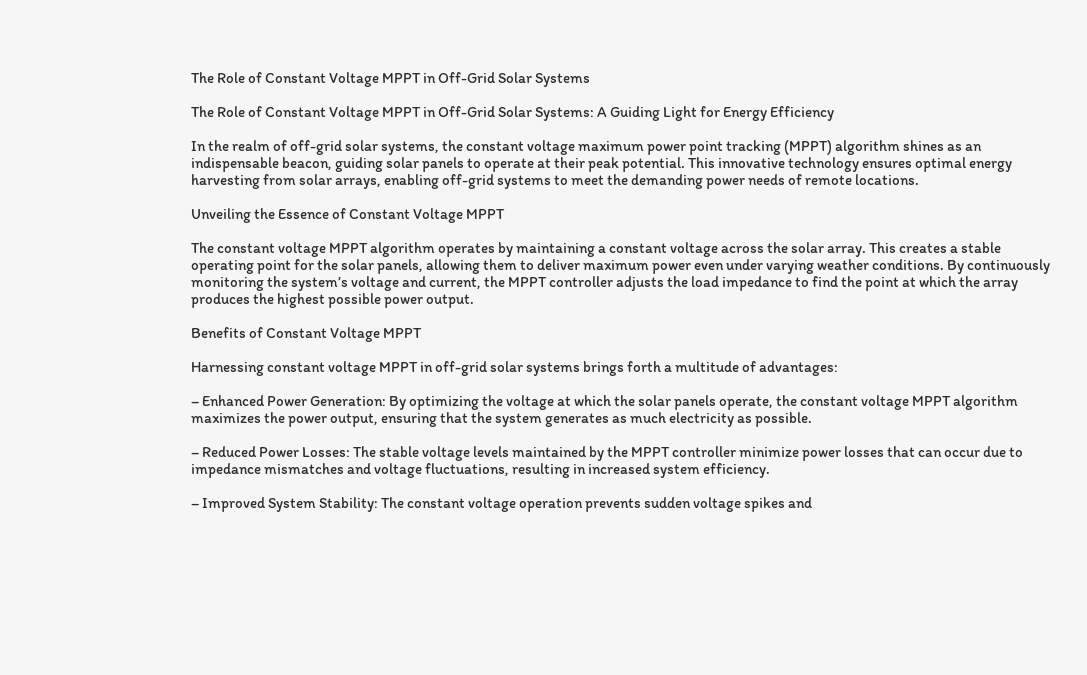The Role of Constant Voltage MPPT in Off-Grid Solar Systems

The Role of Constant Voltage MPPT in Off-Grid Solar Systems: A Guiding Light for Energy Efficiency

In the realm of off-grid solar systems, the constant voltage maximum power point tracking (MPPT) algorithm shines as an indispensable beacon, guiding solar panels to operate at their peak potential. This innovative technology ensures optimal energy harvesting from solar arrays, enabling off-grid systems to meet the demanding power needs of remote locations.

Unveiling the Essence of Constant Voltage MPPT

The constant voltage MPPT algorithm operates by maintaining a constant voltage across the solar array. This creates a stable operating point for the solar panels, allowing them to deliver maximum power even under varying weather conditions. By continuously monitoring the system’s voltage and current, the MPPT controller adjusts the load impedance to find the point at which the array produces the highest possible power output.

Benefits of Constant Voltage MPPT

Harnessing constant voltage MPPT in off-grid solar systems brings forth a multitude of advantages:

– Enhanced Power Generation: By optimizing the voltage at which the solar panels operate, the constant voltage MPPT algorithm maximizes the power output, ensuring that the system generates as much electricity as possible.

– Reduced Power Losses: The stable voltage levels maintained by the MPPT controller minimize power losses that can occur due to impedance mismatches and voltage fluctuations, resulting in increased system efficiency.

– Improved System Stability: The constant voltage operation prevents sudden voltage spikes and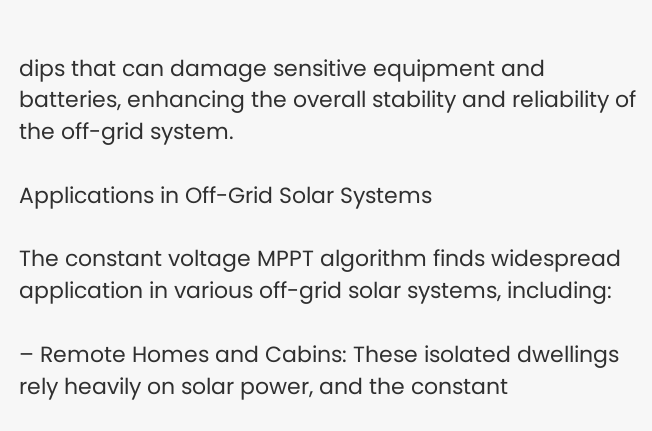dips that can damage sensitive equipment and batteries, enhancing the overall stability and reliability of the off-grid system.

Applications in Off-Grid Solar Systems

The constant voltage MPPT algorithm finds widespread application in various off-grid solar systems, including:

– Remote Homes and Cabins: These isolated dwellings rely heavily on solar power, and the constant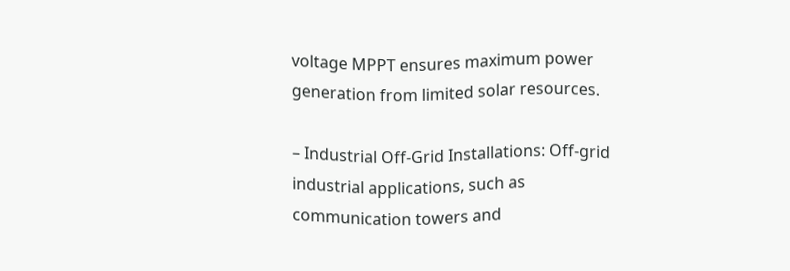voltage MPPT ensures maximum power generation from limited solar resources.

– Industrial Off-Grid Installations: Off-grid industrial applications, such as communication towers and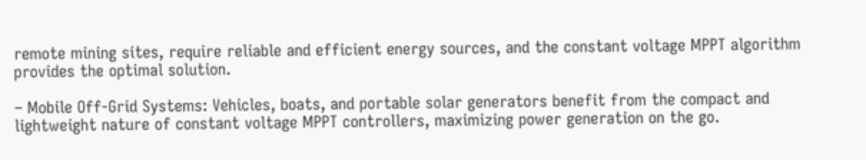remote mining sites, require reliable and efficient energy sources, and the constant voltage MPPT algorithm provides the optimal solution.

– Mobile Off-Grid Systems: Vehicles, boats, and portable solar generators benefit from the compact and lightweight nature of constant voltage MPPT controllers, maximizing power generation on the go.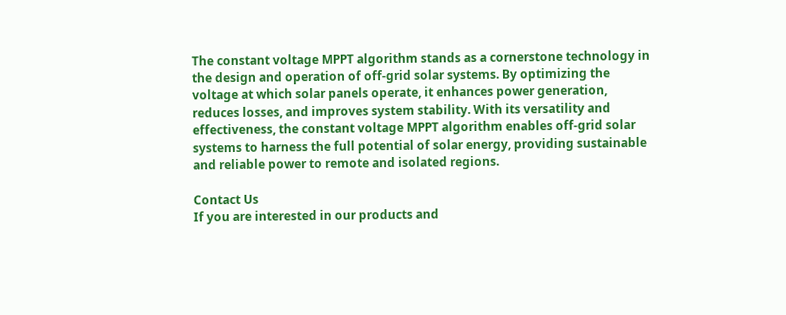The constant voltage MPPT algorithm stands as a cornerstone technology in the design and operation of off-grid solar systems. By optimizing the voltage at which solar panels operate, it enhances power generation, reduces losses, and improves system stability. With its versatility and effectiveness, the constant voltage MPPT algorithm enables off-grid solar systems to harness the full potential of solar energy, providing sustainable and reliable power to remote and isolated regions.

Contact Us
If you are interested in our products and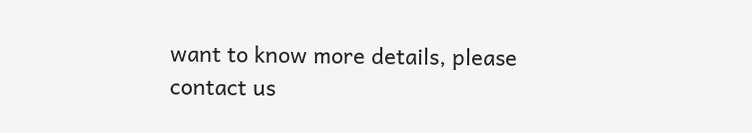want to know more details, please contact us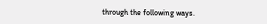through the following ways.